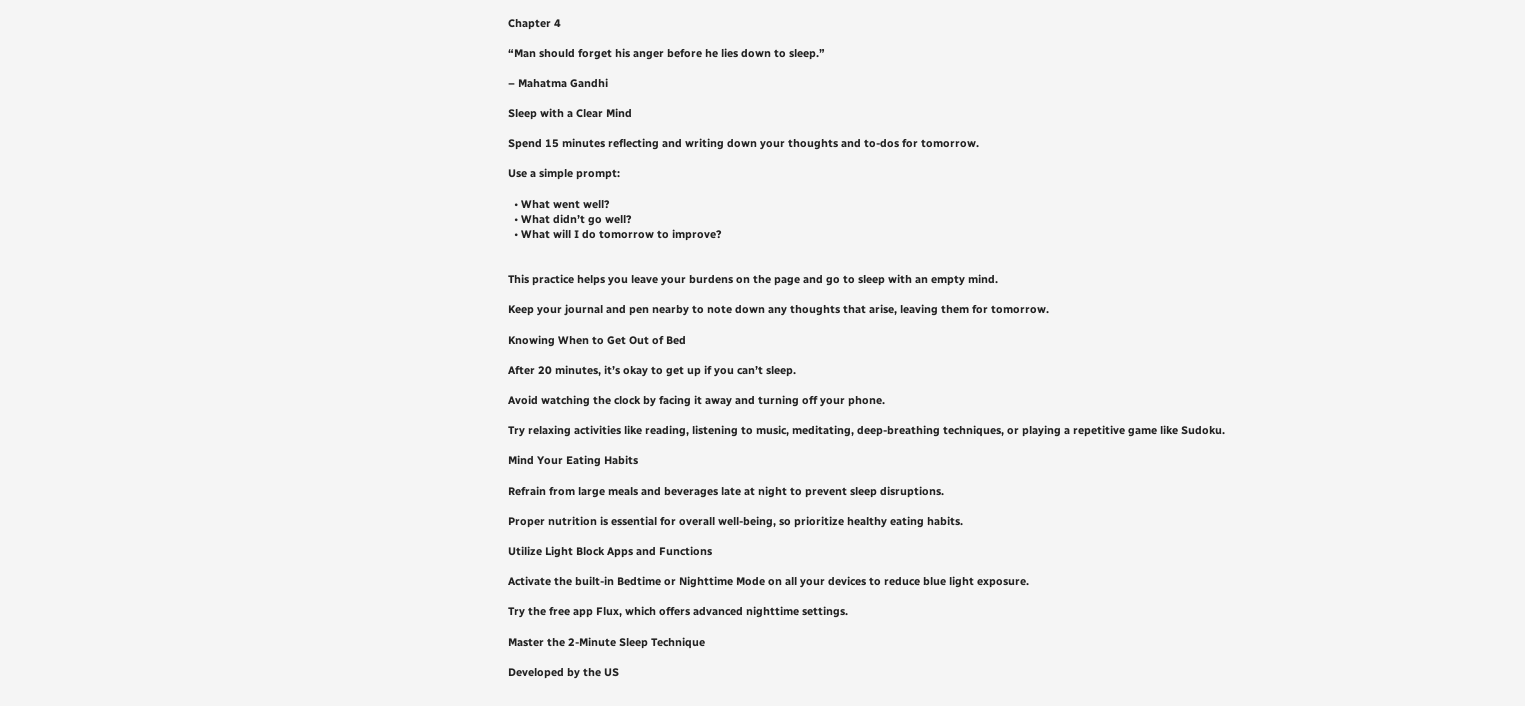Chapter 4

“Man should forget his anger before he lies down to sleep.”

– Mahatma Gandhi

Sleep with a Clear Mind

Spend 15 minutes reflecting and writing down your thoughts and to-dos for tomorrow.

Use a simple prompt:

  • What went well?
  • What didn’t go well?
  • What will I do tomorrow to improve?


This practice helps you leave your burdens on the page and go to sleep with an empty mind.

Keep your journal and pen nearby to note down any thoughts that arise, leaving them for tomorrow.

Knowing When to Get Out of Bed

After 20 minutes, it’s okay to get up if you can’t sleep.

Avoid watching the clock by facing it away and turning off your phone.

Try relaxing activities like reading, listening to music, meditating, deep-breathing techniques, or playing a repetitive game like Sudoku.

Mind Your Eating Habits

Refrain from large meals and beverages late at night to prevent sleep disruptions.

Proper nutrition is essential for overall well-being, so prioritize healthy eating habits.

Utilize Light Block Apps and Functions

Activate the built-in Bedtime or Nighttime Mode on all your devices to reduce blue light exposure.

Try the free app Flux, which offers advanced nighttime settings.

Master the 2-Minute Sleep Technique

Developed by the US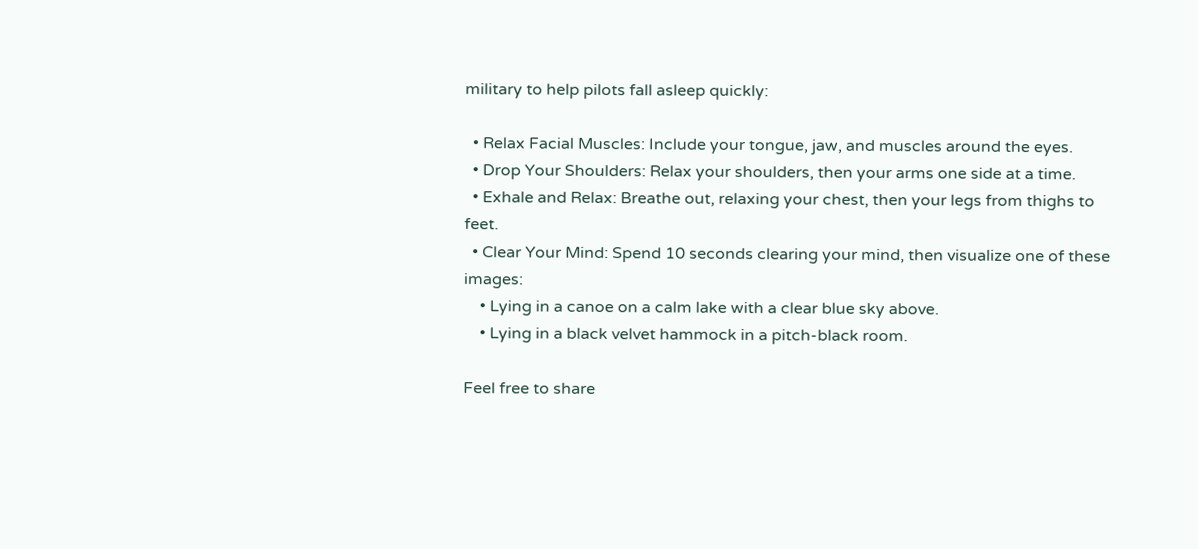military to help pilots fall asleep quickly:

  • Relax Facial Muscles: Include your tongue, jaw, and muscles around the eyes.
  • Drop Your Shoulders: Relax your shoulders, then your arms one side at a time.
  • Exhale and Relax: Breathe out, relaxing your chest, then your legs from thighs to feet.
  • Clear Your Mind: Spend 10 seconds clearing your mind, then visualize one of these images:
    • Lying in a canoe on a calm lake with a clear blue sky above.
    • Lying in a black velvet hammock in a pitch-black room.

Feel free to share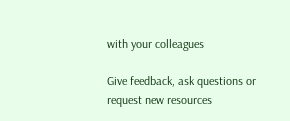with your colleagues

Give feedback, ask questions or request new resources